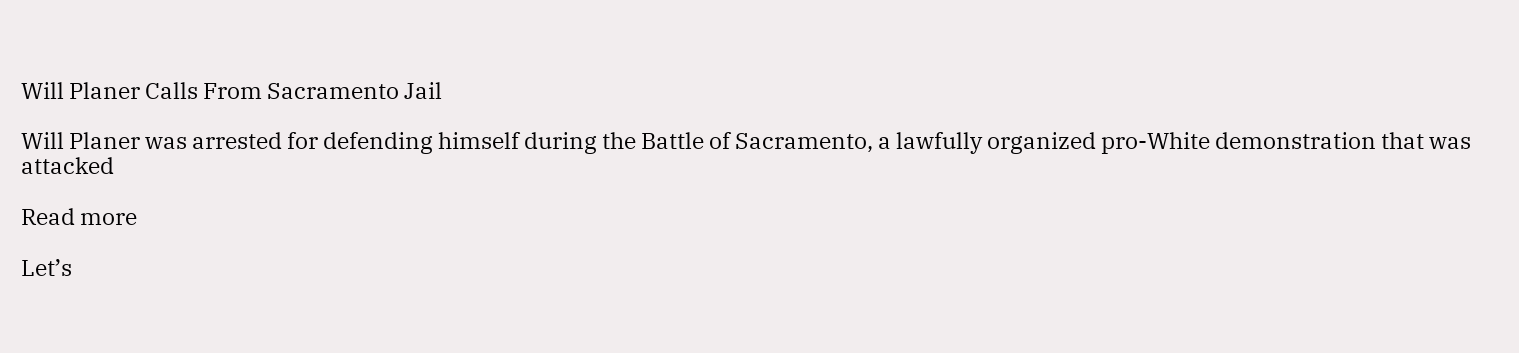Will Planer Calls From Sacramento Jail

Will Planer was arrested for defending himself during the Battle of Sacramento, a lawfully organized pro-White demonstration that was attacked

Read more

Let’s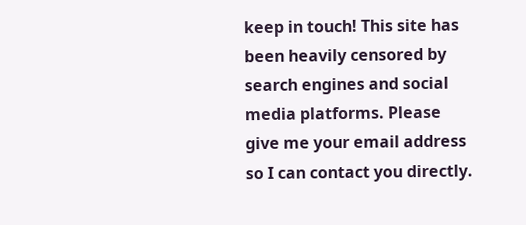keep in touch! This site has been heavily censored by search engines and social media platforms. Please give me your email address so I can contact you directly.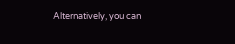Alternatively, you can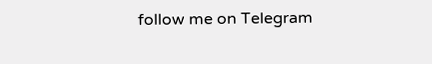follow me on Telegram